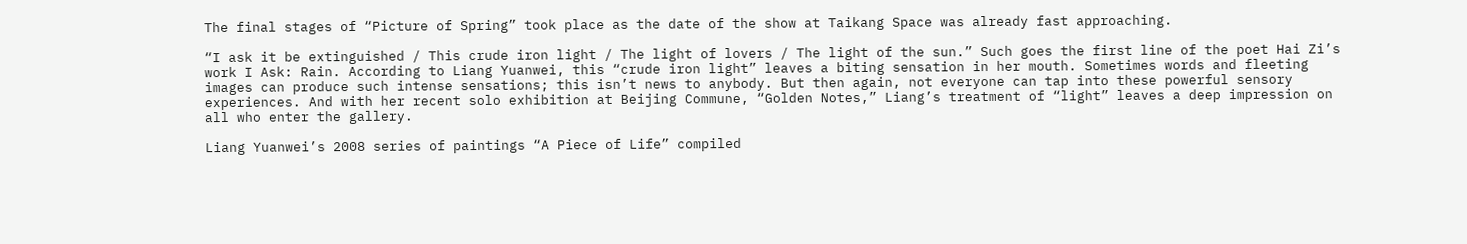The final stages of “Picture of Spring” took place as the date of the show at Taikang Space was already fast approaching.

“I ask it be extinguished / This crude iron light / The light of lovers / The light of the sun.” Such goes the first line of the poet Hai Zi’s work I Ask: Rain. According to Liang Yuanwei, this “crude iron light” leaves a biting sensation in her mouth. Sometimes words and fleeting images can produce such intense sensations; this isn’t news to anybody. But then again, not everyone can tap into these powerful sensory experiences. And with her recent solo exhibition at Beijing Commune, “Golden Notes,” Liang’s treatment of “light” leaves a deep impression on all who enter the gallery.

Liang Yuanwei’s 2008 series of paintings “A Piece of Life” compiled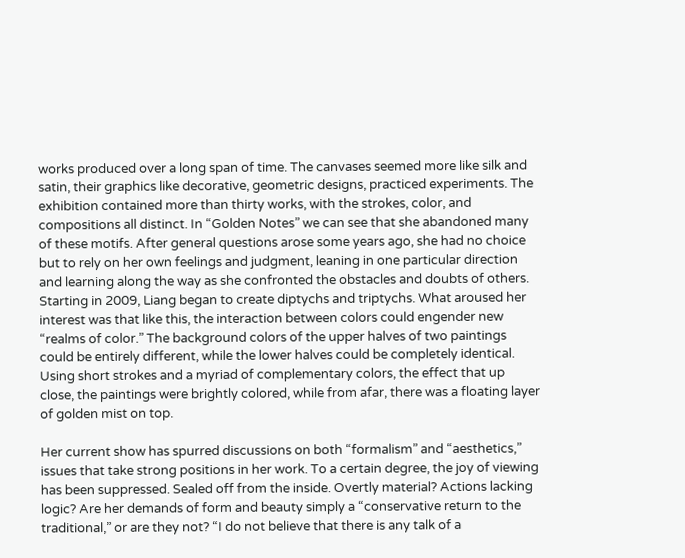works produced over a long span of time. The canvases seemed more like silk and satin, their graphics like decorative, geometric designs, practiced experiments. The exhibition contained more than thirty works, with the strokes, color, and compositions all distinct. In “Golden Notes” we can see that she abandoned many of these motifs. After general questions arose some years ago, she had no choice but to rely on her own feelings and judgment, leaning in one particular direction and learning along the way as she confronted the obstacles and doubts of others. Starting in 2009, Liang began to create diptychs and triptychs. What aroused her interest was that like this, the interaction between colors could engender new “realms of color.” The background colors of the upper halves of two paintings could be entirely different, while the lower halves could be completely identical. Using short strokes and a myriad of complementary colors, the effect that up close, the paintings were brightly colored, while from afar, there was a floating layer of golden mist on top.

Her current show has spurred discussions on both “formalism” and “aesthetics,” issues that take strong positions in her work. To a certain degree, the joy of viewing has been suppressed. Sealed off from the inside. Overtly material? Actions lacking logic? Are her demands of form and beauty simply a “conservative return to the traditional,” or are they not? “I do not believe that there is any talk of a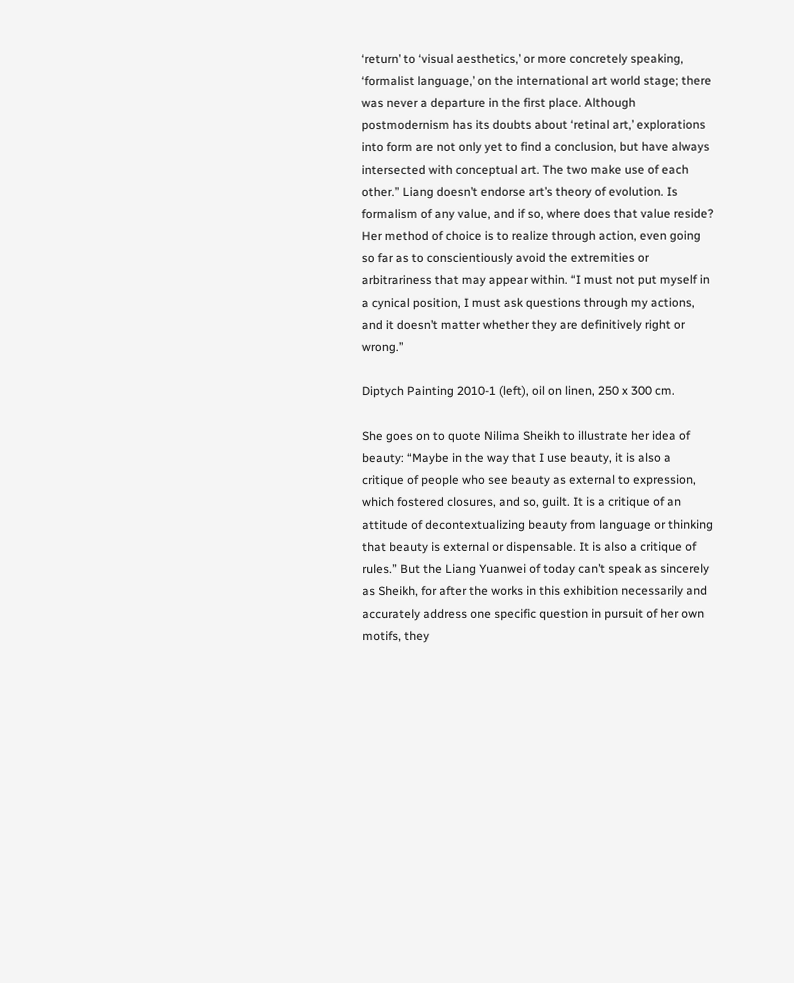‘return’ to ‘visual aesthetics,’ or more concretely speaking, ‘formalist language,’ on the international art world stage; there was never a departure in the first place. Although postmodernism has its doubts about ‘retinal art,’ explorations into form are not only yet to find a conclusion, but have always intersected with conceptual art. The two make use of each other.” Liang doesn’t endorse art’s theory of evolution. Is formalism of any value, and if so, where does that value reside? Her method of choice is to realize through action, even going so far as to conscientiously avoid the extremities or arbitrariness that may appear within. “I must not put myself in a cynical position, I must ask questions through my actions, and it doesn’t matter whether they are definitively right or wrong.”

Diptych Painting 2010-1 (left), oil on linen, 250 x 300 cm.

She goes on to quote Nilima Sheikh to illustrate her idea of beauty: “Maybe in the way that I use beauty, it is also a critique of people who see beauty as external to expression, which fostered closures, and so, guilt. It is a critique of an attitude of decontextualizing beauty from language or thinking that beauty is external or dispensable. It is also a critique of rules.” But the Liang Yuanwei of today can’t speak as sincerely as Sheikh, for after the works in this exhibition necessarily and accurately address one specific question in pursuit of her own motifs, they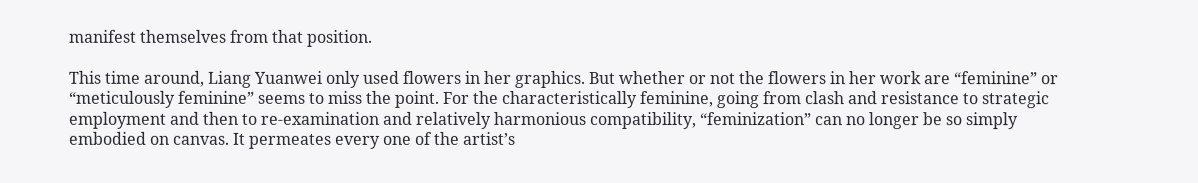manifest themselves from that position.

This time around, Liang Yuanwei only used flowers in her graphics. But whether or not the flowers in her work are “feminine” or “meticulously feminine” seems to miss the point. For the characteristically feminine, going from clash and resistance to strategic employment and then to re-examination and relatively harmonious compatibility, “feminization” can no longer be so simply embodied on canvas. It permeates every one of the artist’s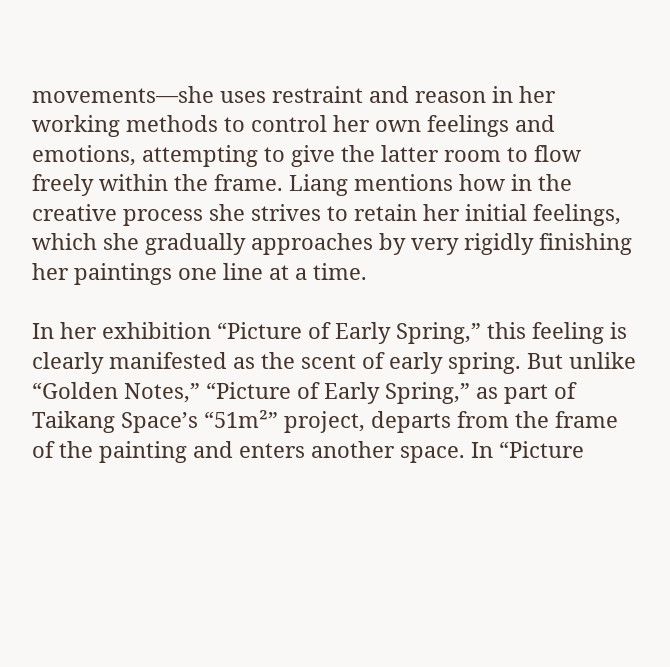movements—she uses restraint and reason in her working methods to control her own feelings and emotions, attempting to give the latter room to flow freely within the frame. Liang mentions how in the creative process she strives to retain her initial feelings, which she gradually approaches by very rigidly finishing her paintings one line at a time.

In her exhibition “Picture of Early Spring,” this feeling is clearly manifested as the scent of early spring. But unlike “Golden Notes,” “Picture of Early Spring,” as part of Taikang Space’s “51m²” project, departs from the frame of the painting and enters another space. In “Picture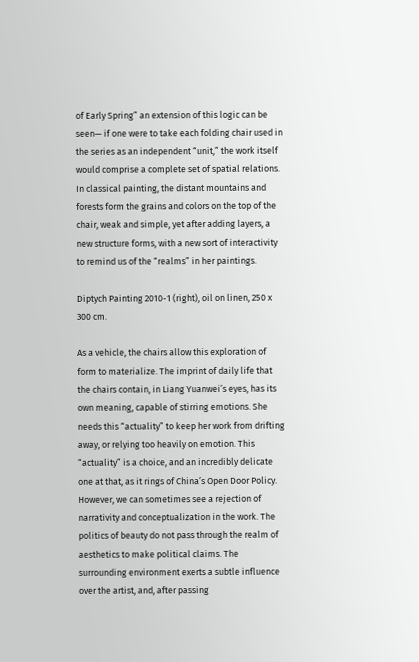of Early Spring” an extension of this logic can be seen— if one were to take each folding chair used in the series as an independent “unit,” the work itself would comprise a complete set of spatial relations. In classical painting, the distant mountains and forests form the grains and colors on the top of the chair, weak and simple, yet after adding layers, a new structure forms, with a new sort of interactivity to remind us of the “realms” in her paintings.

Diptych Painting 2010-1 (right), oil on linen, 250 x 300 cm.

As a vehicle, the chairs allow this exploration of form to materialize. The imprint of daily life that the chairs contain, in Liang Yuanwei’s eyes, has its own meaning, capable of stirring emotions. She needs this “actuality” to keep her work from drifting away, or relying too heavily on emotion. This “actuality” is a choice, and an incredibly delicate one at that, as it rings of China’s Open Door Policy. However, we can sometimes see a rejection of narrativity and conceptualization in the work. The politics of beauty do not pass through the realm of aesthetics to make political claims. The surrounding environment exerts a subtle influence over the artist, and, after passing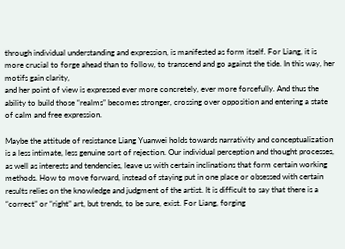through individual understanding and expression, is manifested as form itself. For Liang, it is more crucial to forge ahead than to follow, to transcend and go against the tide. In this way, her motifs gain clarity,
and her point of view is expressed ever more concretely, ever more forcefully. And thus the ability to build those “realms” becomes stronger, crossing over opposition and entering a state of calm and free expression.

Maybe the attitude of resistance Liang Yuanwei holds towards narrativity and conceptualization is a less intimate, less genuine sort of rejection. Our individual perception and thought processes, as well as interests and tendencies, leave us with certain inclinations that form certain working methods. How to move forward, instead of staying put in one place or obsessed with certain results relies on the knowledge and judgment of the artist. It is difficult to say that there is a “correct” or “right” art, but trends, to be sure, exist. For Liang, forging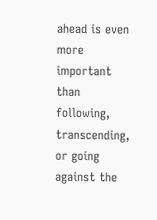ahead is even more important than following, transcending, or going against the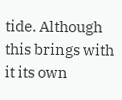tide. Although this brings with it its own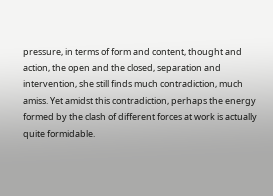pressure, in terms of form and content, thought and action, the open and the closed, separation and intervention, she still finds much contradiction, much amiss. Yet amidst this contradiction, perhaps the energy formed by the clash of different forces at work is actually quite formidable.